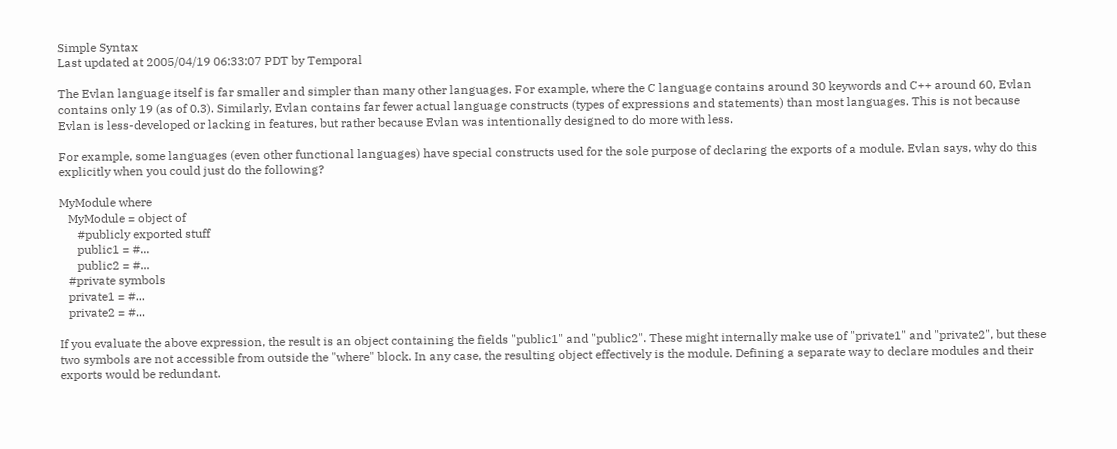Simple Syntax
Last updated at 2005/04/19 06:33:07 PDT by Temporal

The Evlan language itself is far smaller and simpler than many other languages. For example, where the C language contains around 30 keywords and C++ around 60, Evlan contains only 19 (as of 0.3). Similarly, Evlan contains far fewer actual language constructs (types of expressions and statements) than most languages. This is not because Evlan is less-developed or lacking in features, but rather because Evlan was intentionally designed to do more with less.

For example, some languages (even other functional languages) have special constructs used for the sole purpose of declaring the exports of a module. Evlan says, why do this explicitly when you could just do the following?

MyModule where
   MyModule = object of
      #publicly exported stuff
      public1 = #...
      public2 = #...
   #private symbols
   private1 = #...
   private2 = #...

If you evaluate the above expression, the result is an object containing the fields "public1" and "public2". These might internally make use of "private1" and "private2", but these two symbols are not accessible from outside the "where" block. In any case, the resulting object effectively is the module. Defining a separate way to declare modules and their exports would be redundant.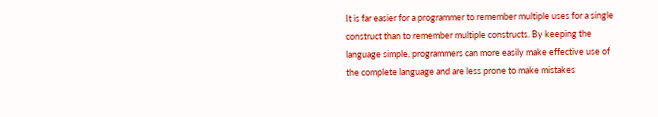It is far easier for a programmer to remember multiple uses for a single construct than to remember multiple constructs. By keeping the language simple, programmers can more easily make effective use of the complete language and are less prone to make mistakes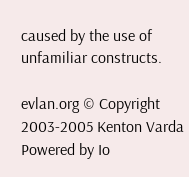caused by the use of unfamiliar constructs.

evlan.org © Copyright 2003-2005 Kenton Varda
Powered by Io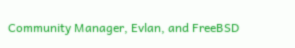Community Manager, Evlan, and FreeBSD